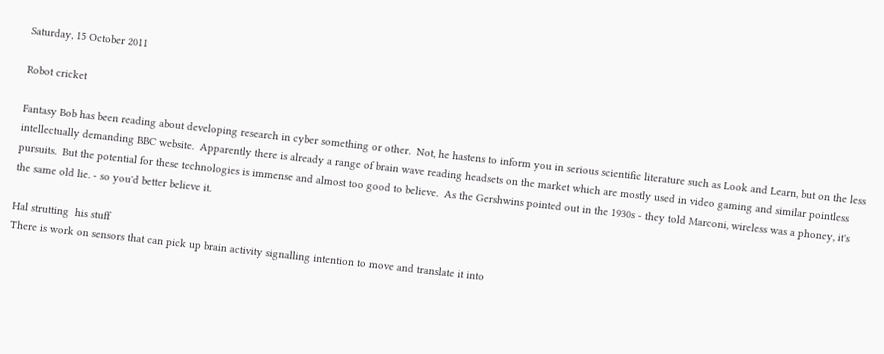Saturday, 15 October 2011

Robot cricket

Fantasy Bob has been reading about developing research in cyber something or other.  Not, he hastens to inform you in serious scientific literature such as Look and Learn, but on the less intellectually demanding BBC website.  Apparently there is already a range of brain wave reading headsets on the market which are mostly used in video gaming and similar pointless pursuits.  But the potential for these technologies is immense and almost too good to believe.  As the Gershwins pointed out in the 1930s - they told Marconi, wireless was a phoney, it's the same old lie. - so you'd better believe it.

Hal strutting  his stuff
There is work on sensors that can pick up brain activity signalling intention to move and translate it into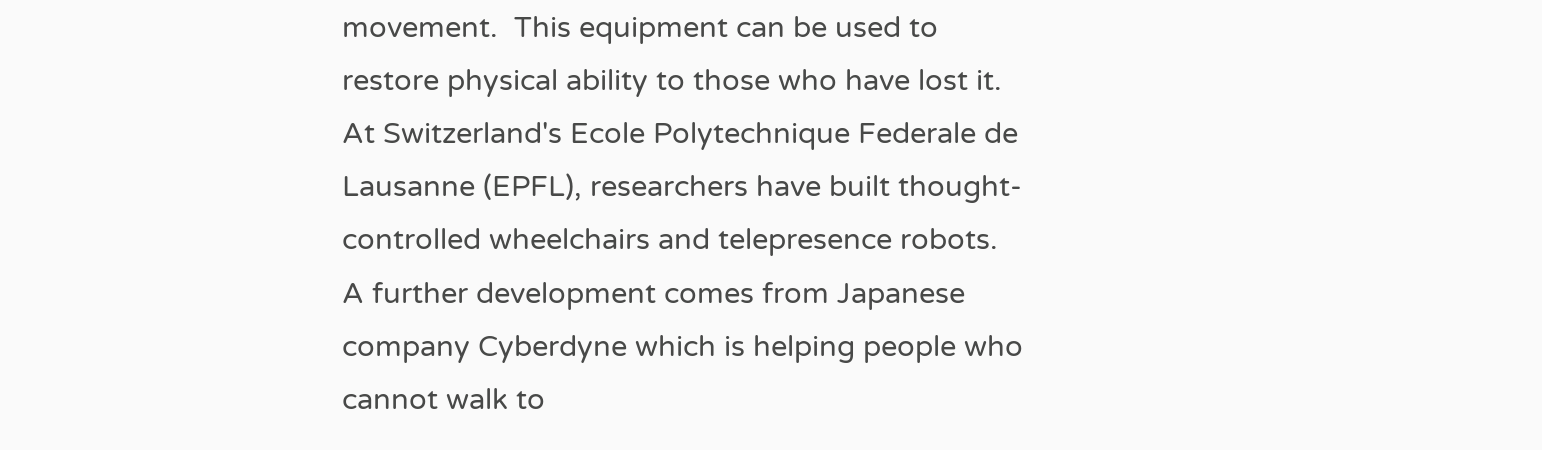movement.  This equipment can be used to restore physical ability to those who have lost it.  At Switzerland's Ecole Polytechnique Federale de Lausanne (EPFL), researchers have built thought-controlled wheelchairs and telepresence robots.  A further development comes from Japanese company Cyberdyne which is helping people who cannot walk to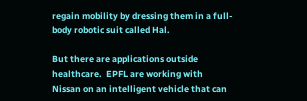regain mobility by dressing them in a full-body robotic suit called Hal.

But there are applications outside healthcare.  EPFL are working with Nissan on an intelligent vehicle that can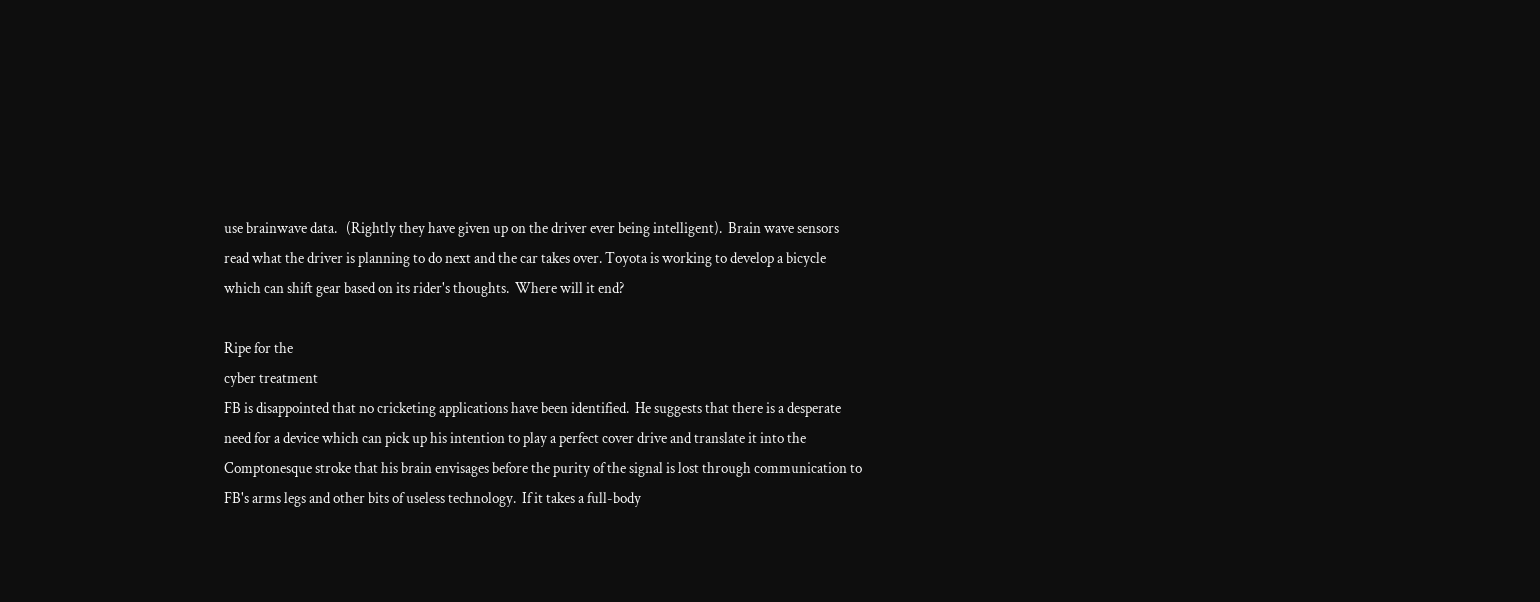use brainwave data.   (Rightly they have given up on the driver ever being intelligent).  Brain wave sensors read what the driver is planning to do next and the car takes over. Toyota is working to develop a bicycle which can shift gear based on its rider's thoughts.  Where will it end?

Ripe for the
cyber treatment
FB is disappointed that no cricketing applications have been identified.  He suggests that there is a desperate need for a device which can pick up his intention to play a perfect cover drive and translate it into the Comptonesque stroke that his brain envisages before the purity of the signal is lost through communication to FB's arms legs and other bits of useless technology.  If it takes a full-body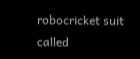robocricket suit called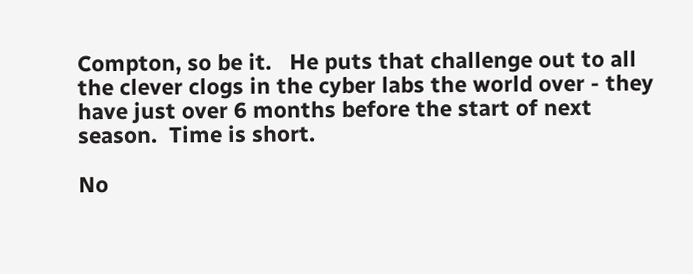Compton, so be it.   He puts that challenge out to all the clever clogs in the cyber labs the world over - they have just over 6 months before the start of next season.  Time is short.

No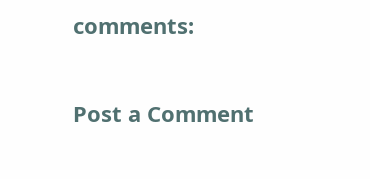comments:

Post a Comment